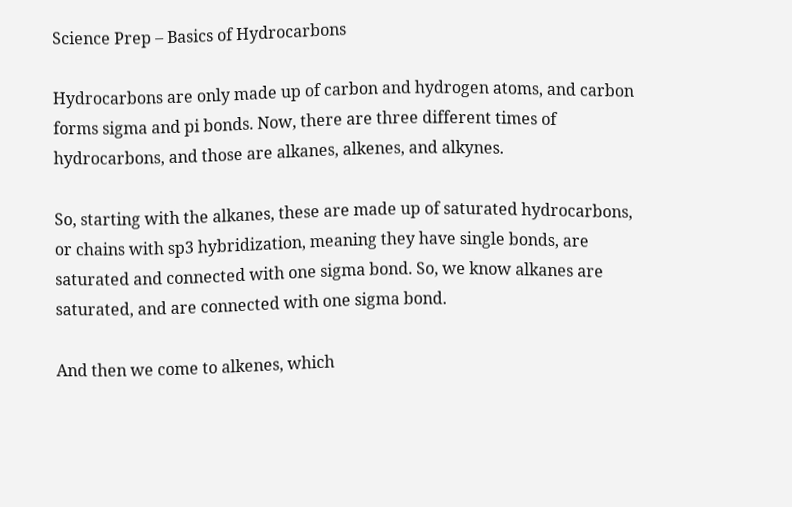Science Prep – Basics of Hydrocarbons

Hydrocarbons are only made up of carbon and hydrogen atoms, and carbon forms sigma and pi bonds. Now, there are three different times of hydrocarbons, and those are alkanes, alkenes, and alkynes.

So, starting with the alkanes, these are made up of saturated hydrocarbons, or chains with sp3 hybridization, meaning they have single bonds, are saturated and connected with one sigma bond. So, we know alkanes are saturated, and are connected with one sigma bond.

And then we come to alkenes, which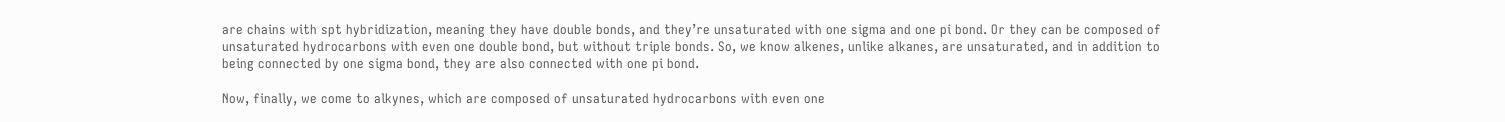are chains with spt hybridization, meaning they have double bonds, and they’re unsaturated with one sigma and one pi bond. Or they can be composed of unsaturated hydrocarbons with even one double bond, but without triple bonds. So, we know alkenes, unlike alkanes, are unsaturated, and in addition to being connected by one sigma bond, they are also connected with one pi bond.

Now, finally, we come to alkynes, which are composed of unsaturated hydrocarbons with even one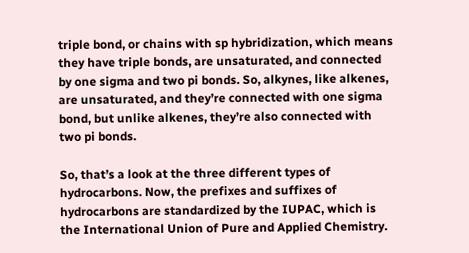triple bond, or chains with sp hybridization, which means they have triple bonds, are unsaturated, and connected by one sigma and two pi bonds. So, alkynes, like alkenes, are unsaturated, and they’re connected with one sigma bond, but unlike alkenes, they’re also connected with two pi bonds.

So, that’s a look at the three different types of hydrocarbons. Now, the prefixes and suffixes of hydrocarbons are standardized by the IUPAC, which is the International Union of Pure and Applied Chemistry.